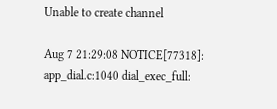Unable to create channel

Aug 7 21:29:08 NOTICE[77318]: app_dial.c:1040 dial_exec_full: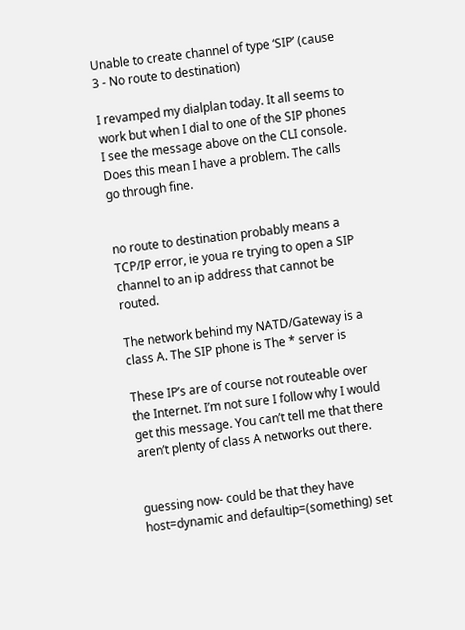Unable to create channel of type ‘SIP’ (cause 3 - No route to destination)

I revamped my dialplan today. It all seems to work but when I dial to one of the SIP phones I see the message above on the CLI console. Does this mean I have a problem. The calls go through fine.


no route to destination probably means a TCP/IP error, ie youa re trying to open a SIP channel to an ip address that cannot be routed.

The network behind my NATD/Gateway is a class A. The SIP phone is The * server is

These IP’s are of course not routeable over the Internet. I’m not sure I follow why I would get this message. You can’t tell me that there aren’t plenty of class A networks out there.


guessing now- could be that they have host=dynamic and defaultip=(something) set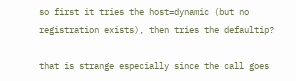so first it tries the host=dynamic (but no registration exists), then tries the defaultip?

that is strange especially since the call goes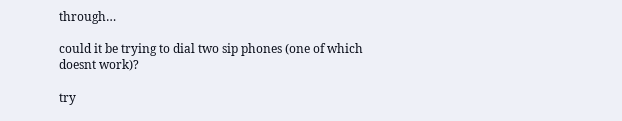through…

could it be trying to dial two sip phones (one of which doesnt work)?

try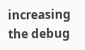increasing the debug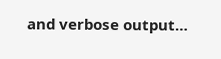and verbose output…